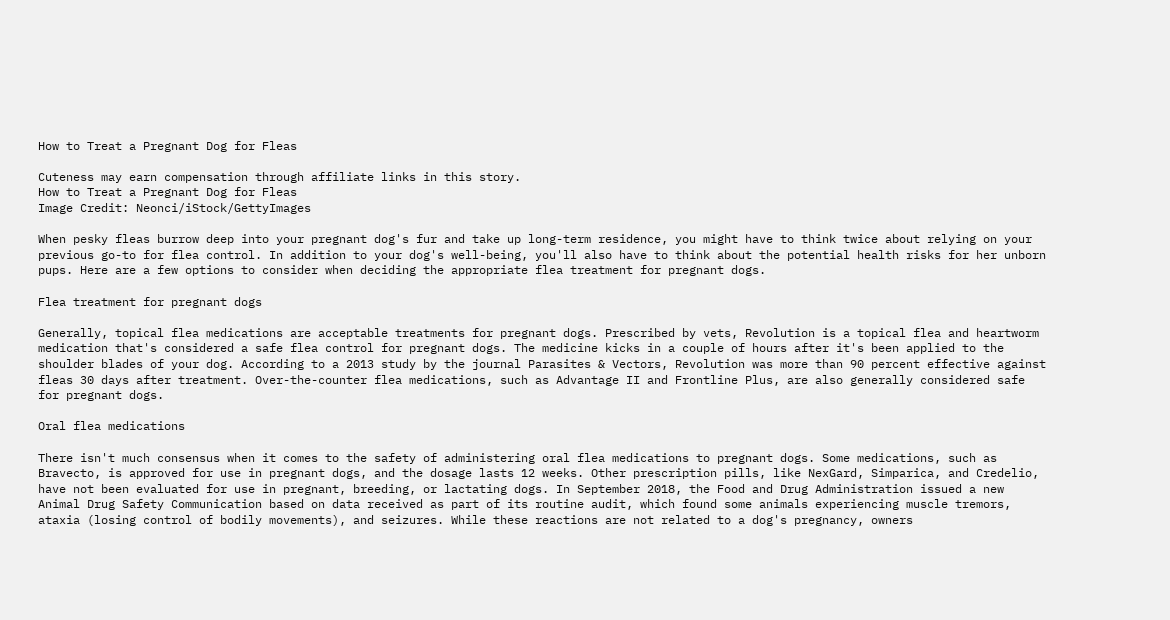How to Treat a Pregnant Dog for Fleas

Cuteness may earn compensation through affiliate links in this story.
How to Treat a Pregnant Dog for Fleas
Image Credit: Neonci/iStock/GettyImages

When pesky fleas burrow deep into your pregnant dog's fur and take up long-term residence, you might have to think twice about relying on your previous go-to for flea control. In addition to your dog's well-being, you'll also have to think about the potential health risks for her unborn pups. Here are a few options to consider when deciding the appropriate flea treatment for pregnant dogs.

Flea treatment for pregnant dogs

Generally, topical flea medications are acceptable treatments for pregnant dogs. Prescribed by vets, Revolution is a topical flea and heartworm medication that's considered a safe flea control for pregnant dogs. The medicine kicks in a couple of hours after it's been applied to the shoulder blades of your dog. According to a 2013 study by the journal Parasites & Vectors, Revolution was more than 90 percent effective against fleas 30 days after treatment. Over-the-counter flea medications, such as Advantage II and Frontline Plus, are also generally considered safe for pregnant dogs.

Oral flea medications

There isn't much consensus when it comes to the safety of administering oral flea medications to pregnant dogs. Some medications, such as Bravecto, is approved for use in pregnant dogs, and the dosage lasts 12 weeks. Other prescription pills, like NexGard, Simparica, and Credelio, have not been evaluated for use in pregnant, breeding, or lactating dogs. In September 2018, the Food and Drug Administration issued a new Animal Drug Safety Communication based on data received as part of its routine audit, which found some animals experiencing muscle tremors, ataxia (losing control of bodily movements), and seizures. While these reactions are not related to a dog's pregnancy, owners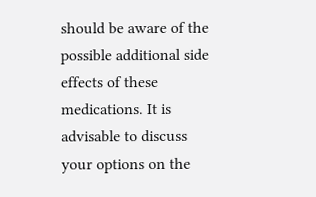should be aware of the possible additional side effects of these medications. It is advisable to discuss your options on the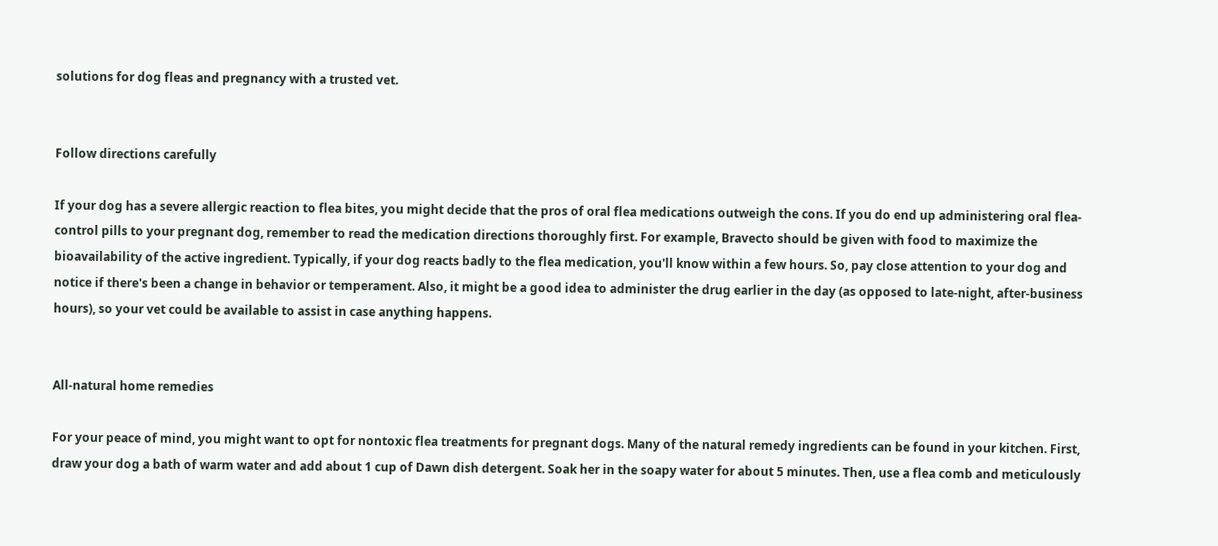solutions for dog fleas and pregnancy with a trusted vet.


Follow directions carefully

If your dog has a severe allergic reaction to flea bites, you might decide that the pros of oral flea medications outweigh the cons. If you do end up administering oral flea-control pills to your pregnant dog, remember to read the medication directions thoroughly first. For example, Bravecto should be given with food to maximize the bioavailability of the active ingredient. Typically, if your dog reacts badly to the flea medication, you'll know within a few hours. So, pay close attention to your dog and notice if there's been a change in behavior or temperament. Also, it might be a good idea to administer the drug earlier in the day (as opposed to late-night, after-business hours), so your vet could be available to assist in case anything happens.


All-natural home remedies

For your peace of mind, you might want to opt for nontoxic flea treatments for pregnant dogs. Many of the natural remedy ingredients can be found in your kitchen. First, draw your dog a bath of warm water and add about 1 cup of Dawn dish detergent. Soak her in the soapy water for about 5 minutes. Then, use a flea comb and meticulously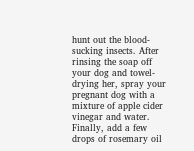hunt out the blood-sucking insects. After rinsing the soap off your dog and towel-drying her, spray your pregnant dog with a mixture of apple cider vinegar and water. Finally, add a few drops of rosemary oil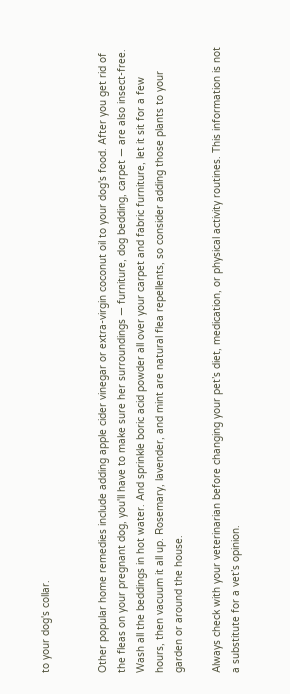to your dog's collar.


Other popular home remedies include adding apple cider vinegar or extra-virgin coconut oil to your dog's food. After you get rid of the fleas on your pregnant dog, you'll have to make sure her surroundings — furniture, dog bedding, carpet — are also insect-free. Wash all the beddings in hot water. And sprinkle boric acid powder all over your carpet and fabric furniture, let it sit for a few hours, then vacuum it all up. Rosemary, lavender, and mint are natural flea repellents, so consider adding those plants to your garden or around the house.

Always check with your veterinarian before changing your pet’s diet, medication, or physical activity routines. This information is not a substitute for a vet’s opinion.